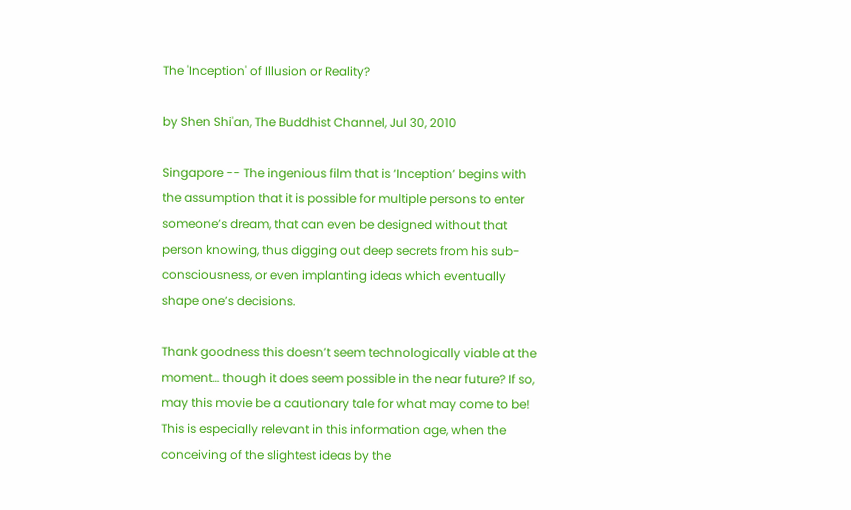The 'Inception' of Illusion or Reality?

by Shen Shi'an, The Buddhist Channel, Jul 30, 2010

Singapore -- The ingenious film that is ‘Inception’ begins with the assumption that it is possible for multiple persons to enter someone’s dream, that can even be designed without that person knowing, thus digging out deep secrets from his sub-consciousness, or even implanting ideas which eventually shape one’s decisions.

Thank goodness this doesn’t seem technologically viable at the moment… though it does seem possible in the near future? If so, may this movie be a cautionary tale for what may come to be! This is especially relevant in this information age, when the conceiving of the slightest ideas by the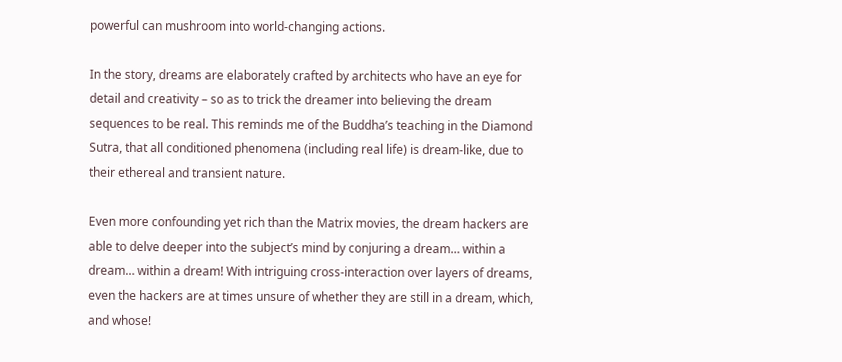powerful can mushroom into world-changing actions.

In the story, dreams are elaborately crafted by architects who have an eye for detail and creativity – so as to trick the dreamer into believing the dream sequences to be real. This reminds me of the Buddha’s teaching in the Diamond Sutra, that all conditioned phenomena (including real life) is dream-like, due to their ethereal and transient nature.

Even more confounding yet rich than the Matrix movies, the dream hackers are able to delve deeper into the subject’s mind by conjuring a dream… within a dream… within a dream! With intriguing cross-interaction over layers of dreams, even the hackers are at times unsure of whether they are still in a dream, which, and whose!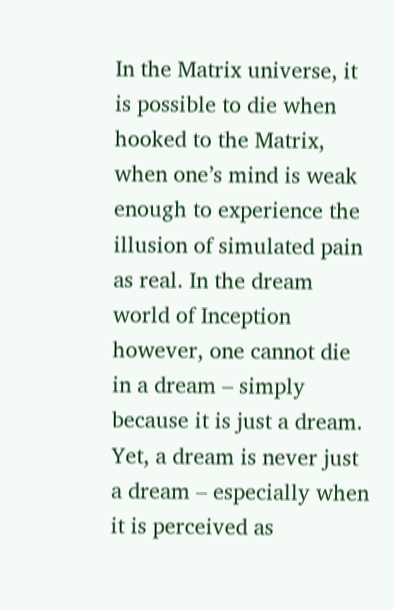In the Matrix universe, it is possible to die when hooked to the Matrix, when one’s mind is weak enough to experience the illusion of simulated pain as real. In the dream world of Inception however, one cannot die in a dream – simply because it is just a dream. Yet, a dream is never just a dream – especially when it is perceived as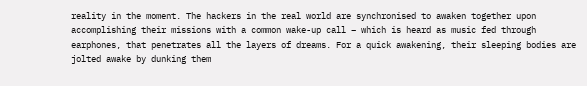reality in the moment. The hackers in the real world are synchronised to awaken together upon accomplishing their missions with a common wake-up call – which is heard as music fed through earphones, that penetrates all the layers of dreams. For a quick awakening, their sleeping bodies are jolted awake by dunking them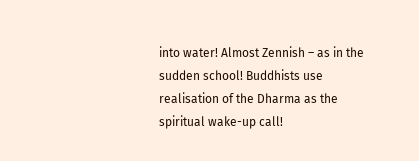into water! Almost Zennish – as in the sudden school! Buddhists use realisation of the Dharma as the spiritual wake-up call!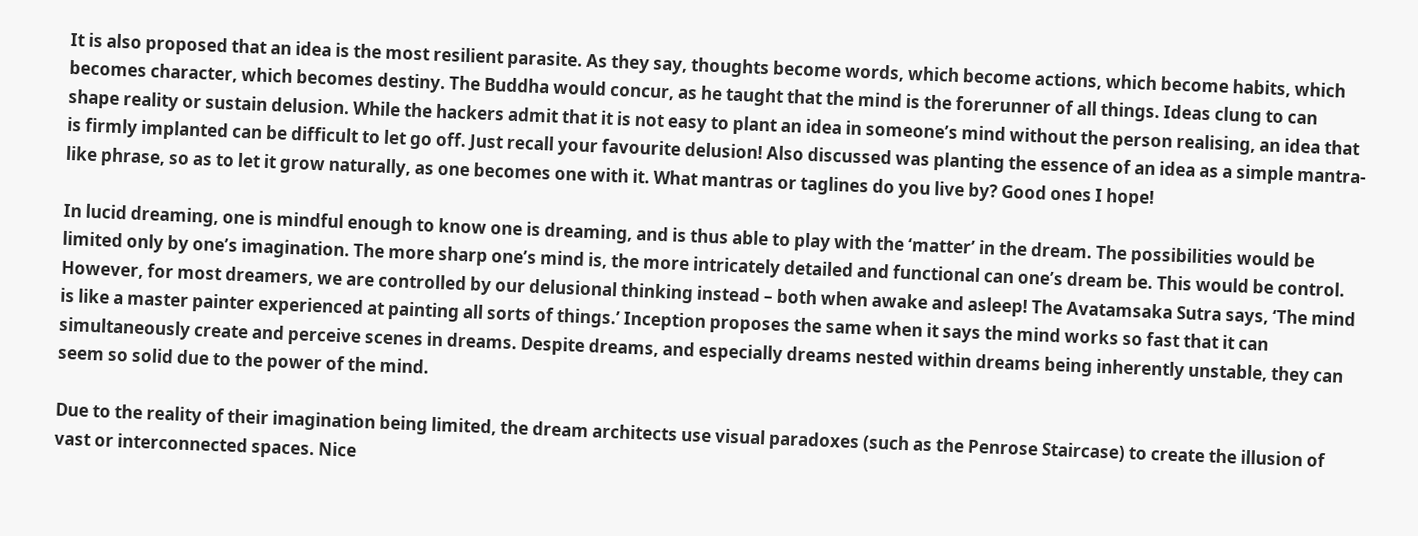It is also proposed that an idea is the most resilient parasite. As they say, thoughts become words, which become actions, which become habits, which becomes character, which becomes destiny. The Buddha would concur, as he taught that the mind is the forerunner of all things. Ideas clung to can shape reality or sustain delusion. While the hackers admit that it is not easy to plant an idea in someone’s mind without the person realising, an idea that is firmly implanted can be difficult to let go off. Just recall your favourite delusion! Also discussed was planting the essence of an idea as a simple mantra-like phrase, so as to let it grow naturally, as one becomes one with it. What mantras or taglines do you live by? Good ones I hope!

In lucid dreaming, one is mindful enough to know one is dreaming, and is thus able to play with the ‘matter’ in the dream. The possibilities would be limited only by one’s imagination. The more sharp one’s mind is, the more intricately detailed and functional can one’s dream be. This would be control. However, for most dreamers, we are controlled by our delusional thinking instead – both when awake and asleep! The Avatamsaka Sutra says, ‘The mind is like a master painter experienced at painting all sorts of things.’ Inception proposes the same when it says the mind works so fast that it can simultaneously create and perceive scenes in dreams. Despite dreams, and especially dreams nested within dreams being inherently unstable, they can seem so solid due to the power of the mind.

Due to the reality of their imagination being limited, the dream architects use visual paradoxes (such as the Penrose Staircase) to create the illusion of vast or interconnected spaces. Nice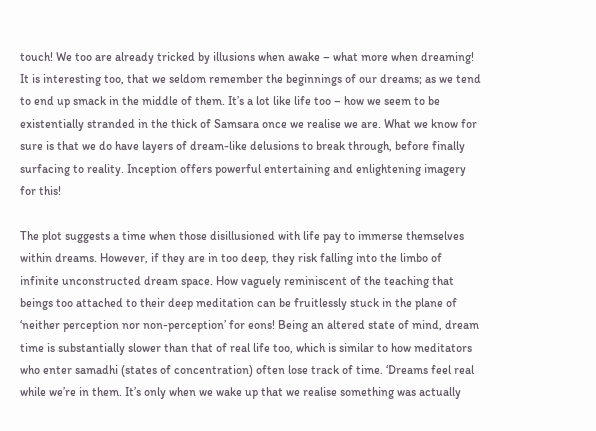touch! We too are already tricked by illusions when awake – what more when dreaming! It is interesting too, that we seldom remember the beginnings of our dreams; as we tend to end up smack in the middle of them. It’s a lot like life too – how we seem to be existentially stranded in the thick of Samsara once we realise we are. What we know for sure is that we do have layers of dream-like delusions to break through, before finally surfacing to reality. Inception offers powerful entertaining and enlightening imagery for this!

The plot suggests a time when those disillusioned with life pay to immerse themselves within dreams. However, if they are in too deep, they risk falling into the limbo of infinite unconstructed dream space. How vaguely reminiscent of the teaching that beings too attached to their deep meditation can be fruitlessly stuck in the plane of ‘neither perception nor non-perception’ for eons! Being an altered state of mind, dream time is substantially slower than that of real life too, which is similar to how meditators who enter samadhi (states of concentration) often lose track of time. ‘Dreams feel real while we’re in them. It’s only when we wake up that we realise something was actually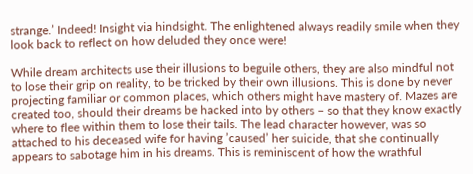strange.’ Indeed! Insight via hindsight. The enlightened always readily smile when they look back to reflect on how deluded they once were!

While dream architects use their illusions to beguile others, they are also mindful not to lose their grip on reality, to be tricked by their own illusions. This is done by never projecting familiar or common places, which others might have mastery of. Mazes are created too, should their dreams be hacked into by others – so that they know exactly where to flee within them to lose their tails. The lead character however, was so attached to his deceased wife for having ’caused’ her suicide, that she continually appears to sabotage him in his dreams. This is reminiscent of how the wrathful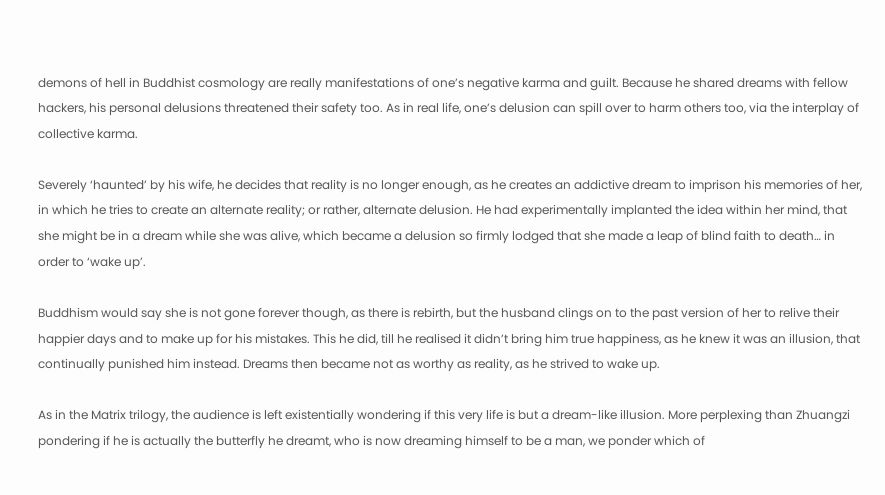demons of hell in Buddhist cosmology are really manifestations of one’s negative karma and guilt. Because he shared dreams with fellow hackers, his personal delusions threatened their safety too. As in real life, one’s delusion can spill over to harm others too, via the interplay of collective karma.

Severely ‘haunted’ by his wife, he decides that reality is no longer enough, as he creates an addictive dream to imprison his memories of her, in which he tries to create an alternate reality; or rather, alternate delusion. He had experimentally implanted the idea within her mind, that she might be in a dream while she was alive, which became a delusion so firmly lodged that she made a leap of blind faith to death… in order to ‘wake up’.

Buddhism would say she is not gone forever though, as there is rebirth, but the husband clings on to the past version of her to relive their happier days and to make up for his mistakes. This he did, till he realised it didn’t bring him true happiness, as he knew it was an illusion, that continually punished him instead. Dreams then became not as worthy as reality, as he strived to wake up.

As in the Matrix trilogy, the audience is left existentially wondering if this very life is but a dream-like illusion. More perplexing than Zhuangzi pondering if he is actually the butterfly he dreamt, who is now dreaming himself to be a man, we ponder which of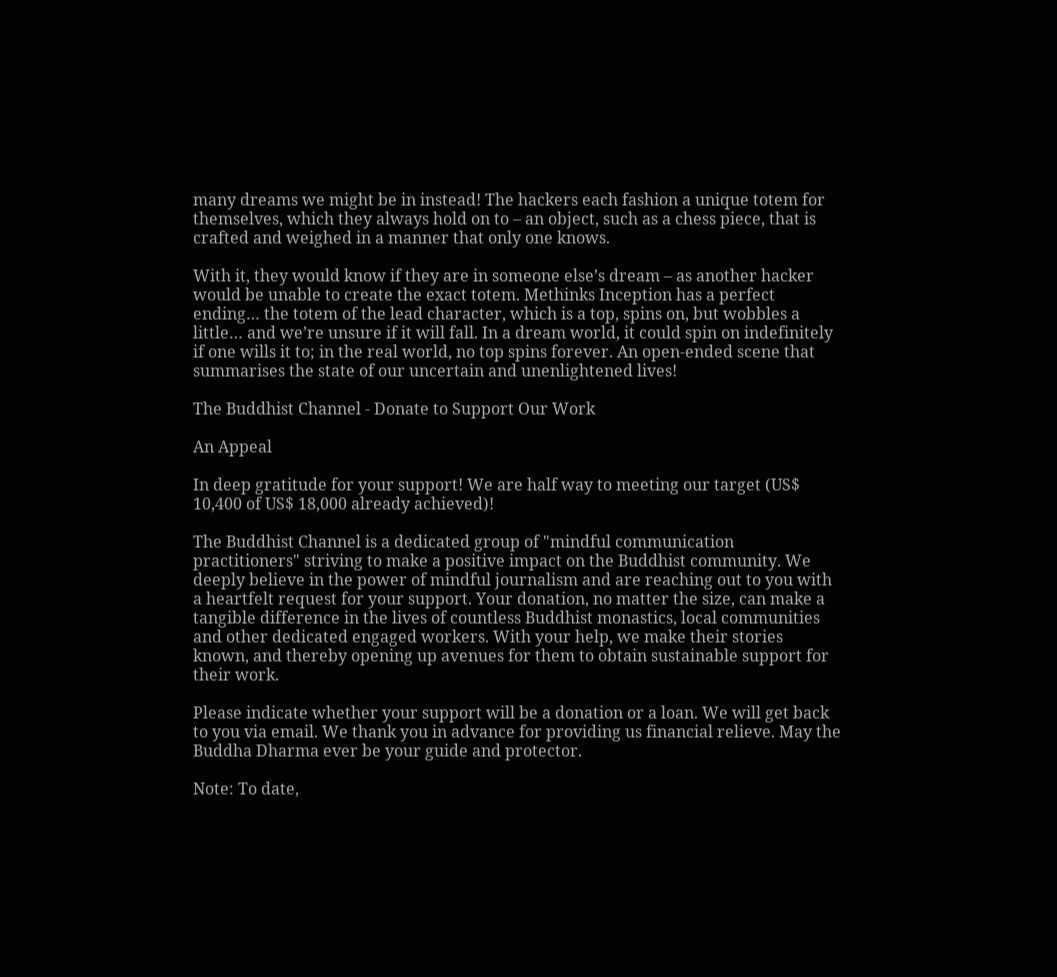many dreams we might be in instead! The hackers each fashion a unique totem for themselves, which they always hold on to – an object, such as a chess piece, that is crafted and weighed in a manner that only one knows.

With it, they would know if they are in someone else’s dream – as another hacker would be unable to create the exact totem. Methinks Inception has a perfect ending… the totem of the lead character, which is a top, spins on, but wobbles a little… and we’re unsure if it will fall. In a dream world, it could spin on indefinitely if one wills it to; in the real world, no top spins forever. An open-ended scene that summarises the state of our uncertain and unenlightened lives!

The Buddhist Channel - Donate to Support Our Work

An Appeal

In deep gratitude for your support! We are half way to meeting our target (US$ 10,400 of US$ 18,000 already achieved)!

The Buddhist Channel is a dedicated group of "mindful communication practitioners" striving to make a positive impact on the Buddhist community. We deeply believe in the power of mindful journalism and are reaching out to you with a heartfelt request for your support. Your donation, no matter the size, can make a tangible difference in the lives of countless Buddhist monastics, local communities and other dedicated engaged workers. With your help, we make their stories known, and thereby opening up avenues for them to obtain sustainable support for their work.

Please indicate whether your support will be a donation or a loan. We will get back to you via email. We thank you in advance for providing us financial relieve. May the Buddha Dharma ever be your guide and protector.

Note: To date,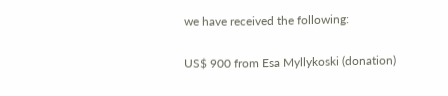we have received the following:

US$ 900 from Esa Myllykoski (donation)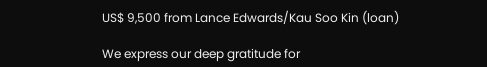US$ 9,500 from Lance Edwards/Kau Soo Kin (loan)

We express our deep gratitude for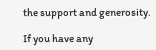the support and generosity.

If you have any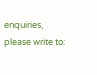enquiries, please write to: